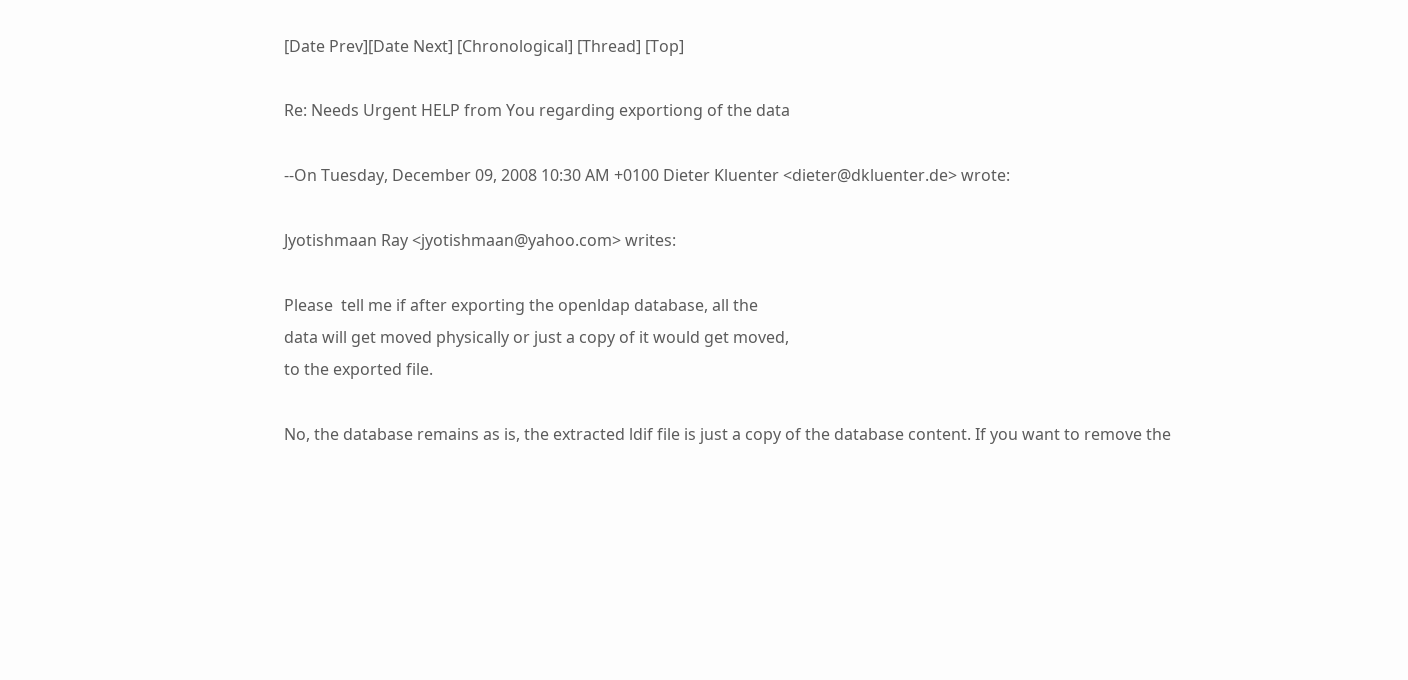[Date Prev][Date Next] [Chronological] [Thread] [Top]

Re: Needs Urgent HELP from You regarding exportiong of the data

--On Tuesday, December 09, 2008 10:30 AM +0100 Dieter Kluenter <dieter@dkluenter.de> wrote:

Jyotishmaan Ray <jyotishmaan@yahoo.com> writes:

Please  tell me if after exporting the openldap database, all the
data will get moved physically or just a copy of it would get moved,
to the exported file.

No, the database remains as is, the extracted ldif file is just a copy of the database content. If you want to remove the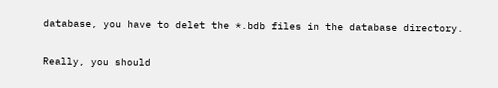database, you have to delet the *.bdb files in the database directory.

Really, you should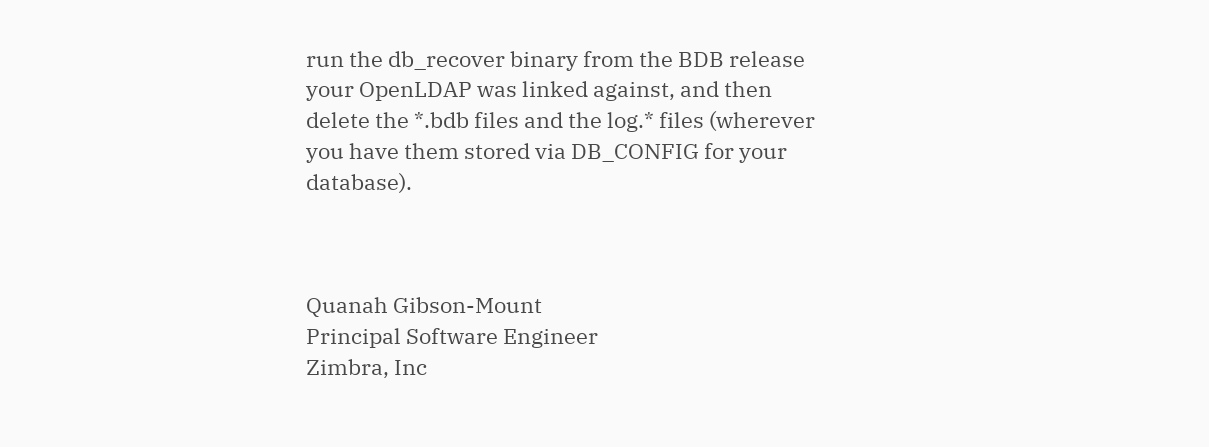run the db_recover binary from the BDB release your OpenLDAP was linked against, and then delete the *.bdb files and the log.* files (wherever you have them stored via DB_CONFIG for your database).



Quanah Gibson-Mount
Principal Software Engineer
Zimbra, Inc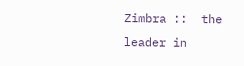Zimbra ::  the leader in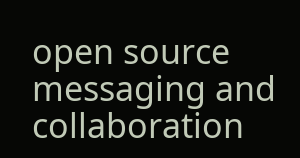open source messaging and collaboration